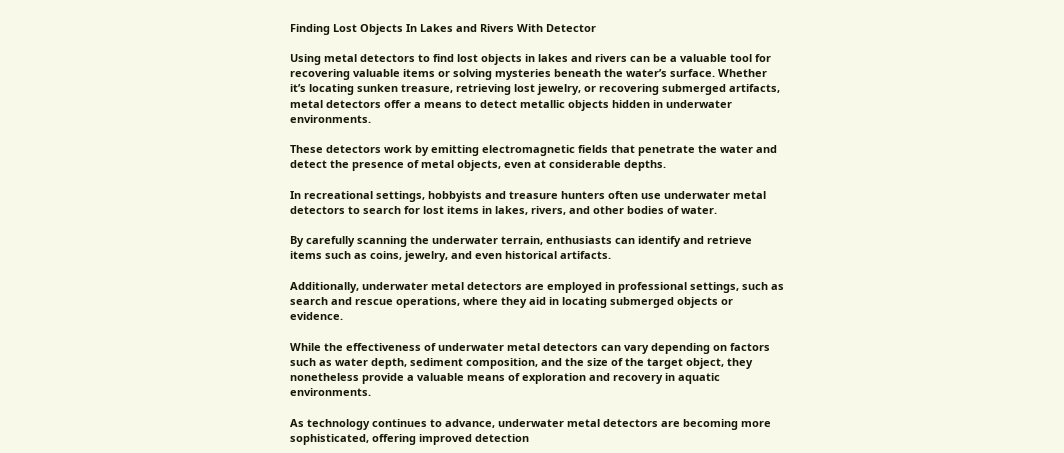Finding Lost Objects In Lakes and Rivers With Detector

Using metal detectors to find lost objects in lakes and rivers can be a valuable tool for recovering valuable items or solving mysteries beneath the water’s surface. Whether it’s locating sunken treasure, retrieving lost jewelry, or recovering submerged artifacts, metal detectors offer a means to detect metallic objects hidden in underwater environments.

These detectors work by emitting electromagnetic fields that penetrate the water and detect the presence of metal objects, even at considerable depths.

In recreational settings, hobbyists and treasure hunters often use underwater metal detectors to search for lost items in lakes, rivers, and other bodies of water.

By carefully scanning the underwater terrain, enthusiasts can identify and retrieve items such as coins, jewelry, and even historical artifacts.

Additionally, underwater metal detectors are employed in professional settings, such as search and rescue operations, where they aid in locating submerged objects or evidence.

While the effectiveness of underwater metal detectors can vary depending on factors such as water depth, sediment composition, and the size of the target object, they nonetheless provide a valuable means of exploration and recovery in aquatic environments.

As technology continues to advance, underwater metal detectors are becoming more sophisticated, offering improved detection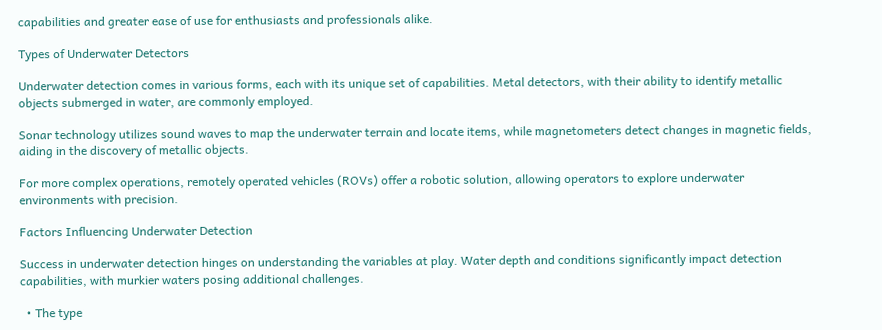capabilities and greater ease of use for enthusiasts and professionals alike.

Types of Underwater Detectors

Underwater detection comes in various forms, each with its unique set of capabilities. Metal detectors, with their ability to identify metallic objects submerged in water, are commonly employed.

Sonar technology utilizes sound waves to map the underwater terrain and locate items, while magnetometers detect changes in magnetic fields, aiding in the discovery of metallic objects.

For more complex operations, remotely operated vehicles (ROVs) offer a robotic solution, allowing operators to explore underwater environments with precision.

Factors Influencing Underwater Detection

Success in underwater detection hinges on understanding the variables at play. Water depth and conditions significantly impact detection capabilities, with murkier waters posing additional challenges.

  • The type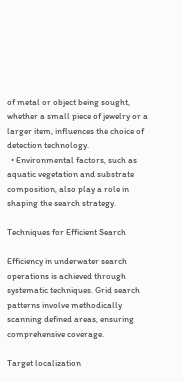of metal or object being sought, whether a small piece of jewelry or a larger item, influences the choice of detection technology.
  • Environmental factors, such as aquatic vegetation and substrate composition, also play a role in shaping the search strategy.

Techniques for Efficient Search

Efficiency in underwater search operations is achieved through systematic techniques. Grid search patterns involve methodically scanning defined areas, ensuring comprehensive coverage.

Target localization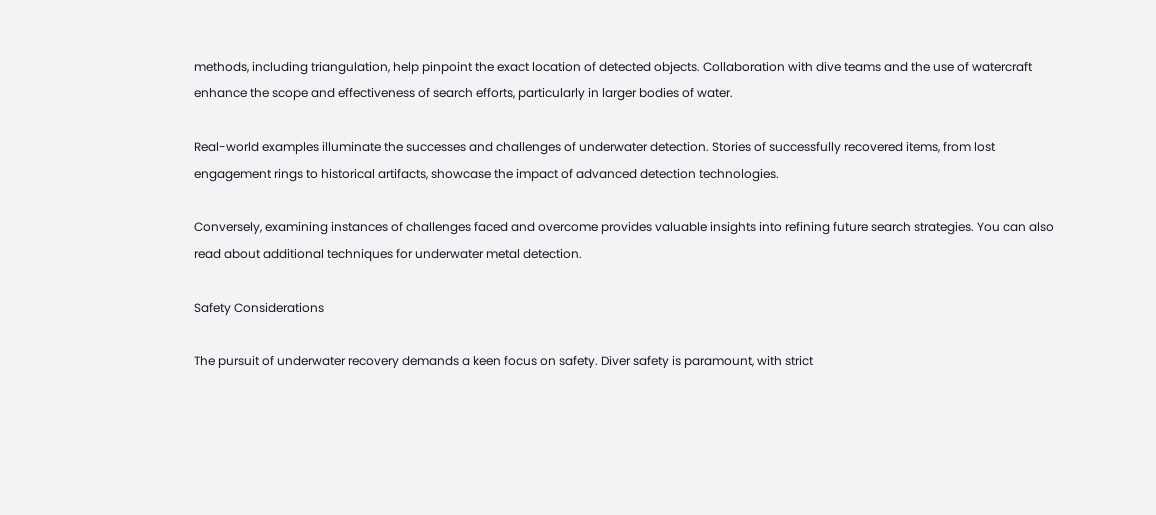methods, including triangulation, help pinpoint the exact location of detected objects. Collaboration with dive teams and the use of watercraft enhance the scope and effectiveness of search efforts, particularly in larger bodies of water.

Real-world examples illuminate the successes and challenges of underwater detection. Stories of successfully recovered items, from lost engagement rings to historical artifacts, showcase the impact of advanced detection technologies.

Conversely, examining instances of challenges faced and overcome provides valuable insights into refining future search strategies. You can also read about additional techniques for underwater metal detection.

Safety Considerations

The pursuit of underwater recovery demands a keen focus on safety. Diver safety is paramount, with strict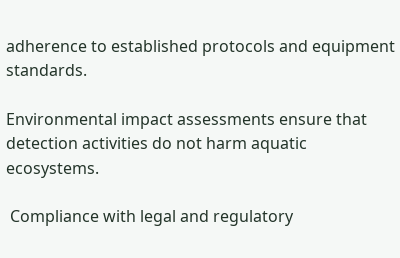adherence to established protocols and equipment standards.

Environmental impact assessments ensure that detection activities do not harm aquatic ecosystems.

 Compliance with legal and regulatory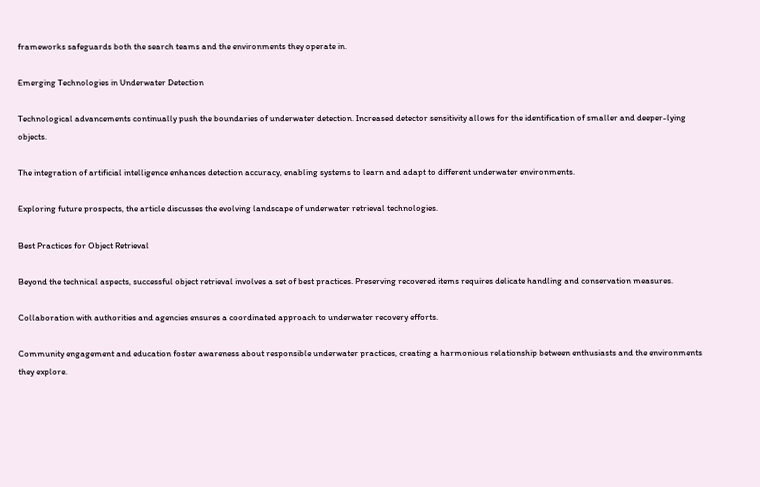frameworks safeguards both the search teams and the environments they operate in.

Emerging Technologies in Underwater Detection

Technological advancements continually push the boundaries of underwater detection. Increased detector sensitivity allows for the identification of smaller and deeper-lying objects.

The integration of artificial intelligence enhances detection accuracy, enabling systems to learn and adapt to different underwater environments.

Exploring future prospects, the article discusses the evolving landscape of underwater retrieval technologies.

Best Practices for Object Retrieval

Beyond the technical aspects, successful object retrieval involves a set of best practices. Preserving recovered items requires delicate handling and conservation measures.

Collaboration with authorities and agencies ensures a coordinated approach to underwater recovery efforts.

Community engagement and education foster awareness about responsible underwater practices, creating a harmonious relationship between enthusiasts and the environments they explore.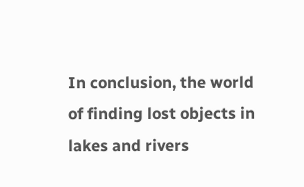In conclusion, the world of finding lost objects in lakes and rivers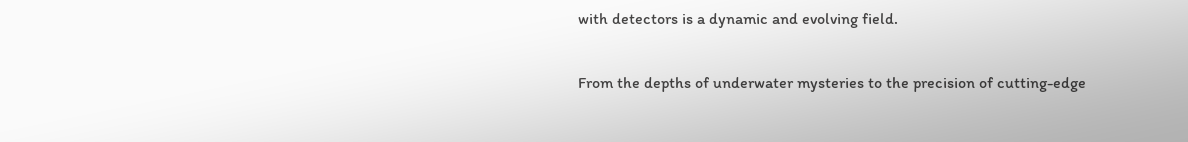with detectors is a dynamic and evolving field.

From the depths of underwater mysteries to the precision of cutting-edge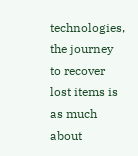technologies, the journey to recover lost items is as much about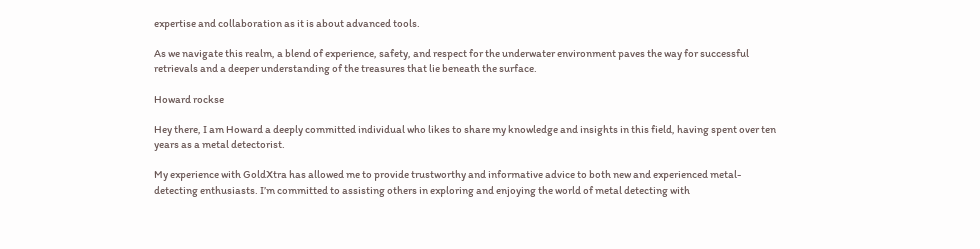expertise and collaboration as it is about advanced tools.

As we navigate this realm, a blend of experience, safety, and respect for the underwater environment paves the way for successful retrievals and a deeper understanding of the treasures that lie beneath the surface.

Howard rockse

Hey there, I am Howard a deeply committed individual who likes to share my knowledge and insights in this field, having spent over ten years as a metal detectorist.

My experience with GoldXtra has allowed me to provide trustworthy and informative advice to both new and experienced metal-detecting enthusiasts. I’m committed to assisting others in exploring and enjoying the world of metal detecting with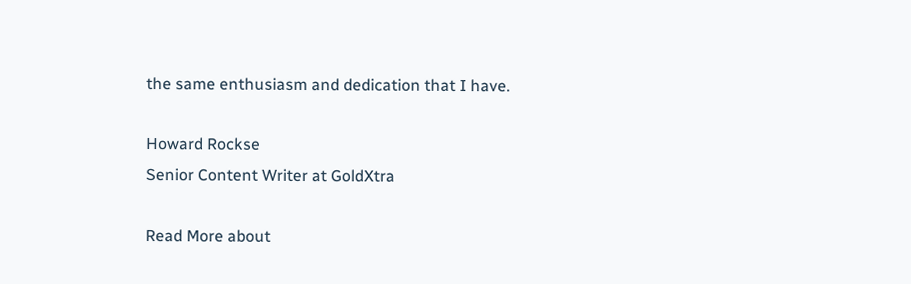the same enthusiasm and dedication that I have.

Howard Rockse
Senior Content Writer at GoldXtra

Read More about